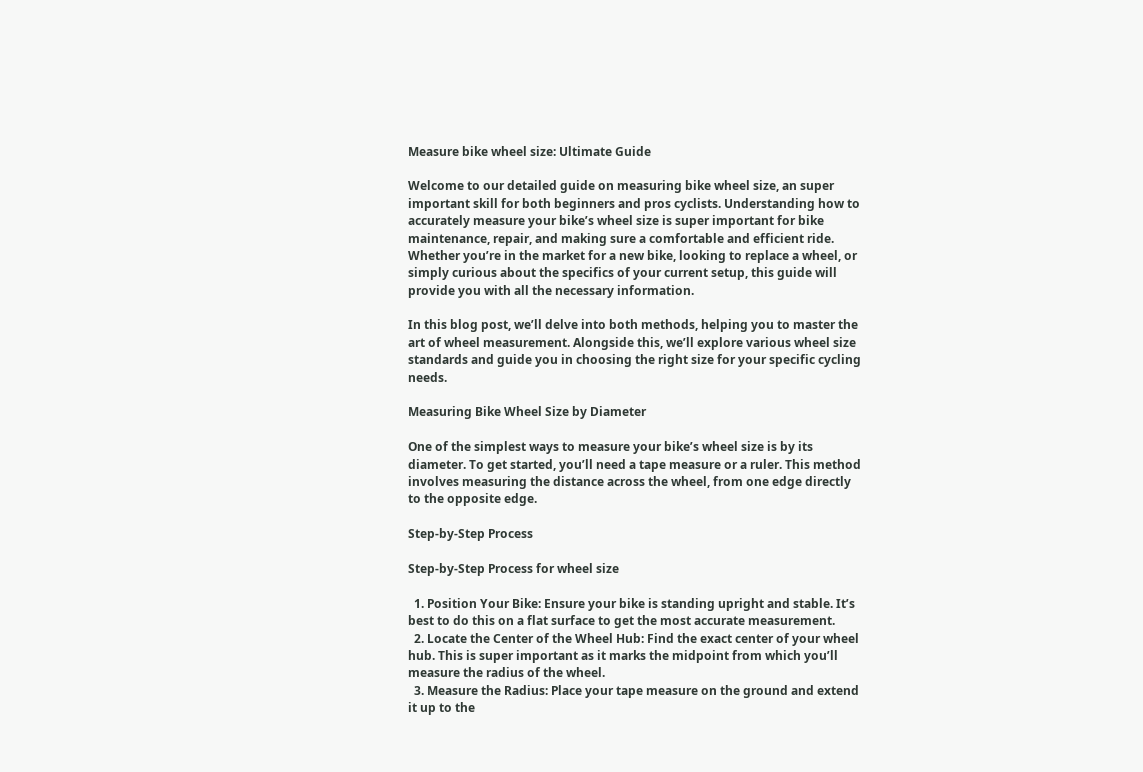Measure bike wheel size: Ultimate Guide

Welcome to our detailed guide on measuring bike wheel size, an super important skill for both beginners and pros cyclists. Understanding how to accurately measure your bike’s wheel size is super important for bike maintenance, repair, and making sure a comfortable and efficient ride. Whether you’re in the market for a new bike, looking to replace a wheel, or simply curious about the specifics of your current setup, this guide will provide you with all the necessary information.

In this blog post, we’ll delve into both methods, helping you to master the art of wheel measurement. Alongside this, we’ll explore various wheel size standards and guide you in choosing the right size for your specific cycling needs.

Measuring Bike Wheel Size by Diameter

One of the simplest ways to measure your bike’s wheel size is by its diameter. To get started, you’ll need a tape measure or a ruler. This method involves measuring the distance across the wheel, from one edge directly to the opposite edge.

Step-by-Step Process

Step-by-Step Process for wheel size

  1. Position Your Bike: Ensure your bike is standing upright and stable. It’s best to do this on a flat surface to get the most accurate measurement.
  2. Locate the Center of the Wheel Hub: Find the exact center of your wheel hub. This is super important as it marks the midpoint from which you’ll measure the radius of the wheel.
  3. Measure the Radius: Place your tape measure on the ground and extend it up to the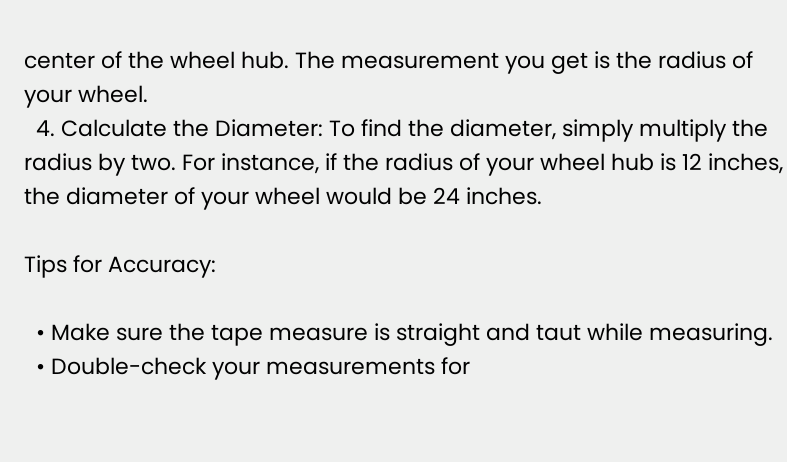center of the wheel hub. The measurement you get is the radius of your wheel.
  4. Calculate the Diameter: To find the diameter, simply multiply the radius by two. For instance, if the radius of your wheel hub is 12 inches, the diameter of your wheel would be 24 inches.

Tips for Accuracy:

  • Make sure the tape measure is straight and taut while measuring.
  • Double-check your measurements for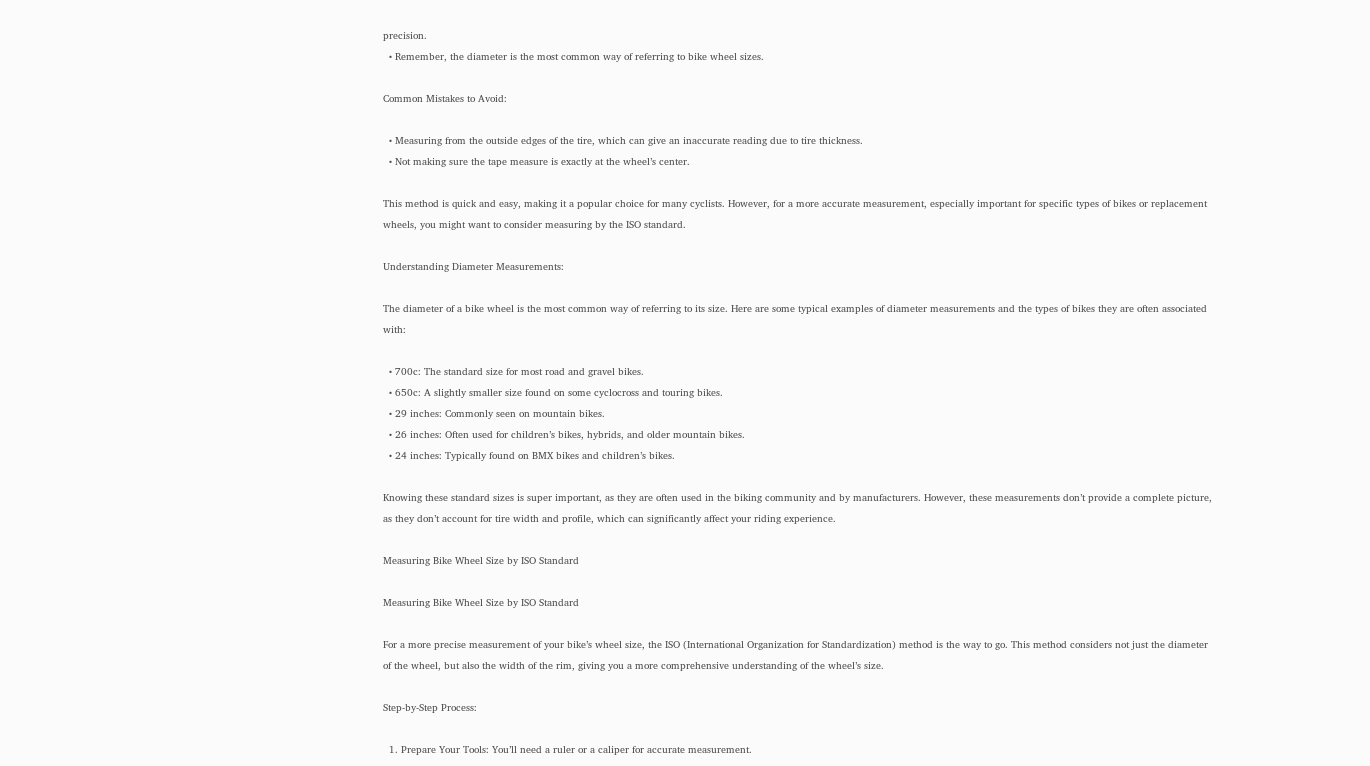precision.
  • Remember, the diameter is the most common way of referring to bike wheel sizes.

Common Mistakes to Avoid:

  • Measuring from the outside edges of the tire, which can give an inaccurate reading due to tire thickness.
  • Not making sure the tape measure is exactly at the wheel’s center.

This method is quick and easy, making it a popular choice for many cyclists. However, for a more accurate measurement, especially important for specific types of bikes or replacement wheels, you might want to consider measuring by the ISO standard.

Understanding Diameter Measurements:

The diameter of a bike wheel is the most common way of referring to its size. Here are some typical examples of diameter measurements and the types of bikes they are often associated with:

  • 700c: The standard size for most road and gravel bikes.
  • 650c: A slightly smaller size found on some cyclocross and touring bikes.
  • 29 inches: Commonly seen on mountain bikes.
  • 26 inches: Often used for children’s bikes, hybrids, and older mountain bikes.
  • 24 inches: Typically found on BMX bikes and children’s bikes.

Knowing these standard sizes is super important, as they are often used in the biking community and by manufacturers. However, these measurements don’t provide a complete picture, as they don’t account for tire width and profile, which can significantly affect your riding experience.

Measuring Bike Wheel Size by ISO Standard

Measuring Bike Wheel Size by ISO Standard

For a more precise measurement of your bike’s wheel size, the ISO (International Organization for Standardization) method is the way to go. This method considers not just the diameter of the wheel, but also the width of the rim, giving you a more comprehensive understanding of the wheel’s size.

Step-by-Step Process:

  1. Prepare Your Tools: You’ll need a ruler or a caliper for accurate measurement.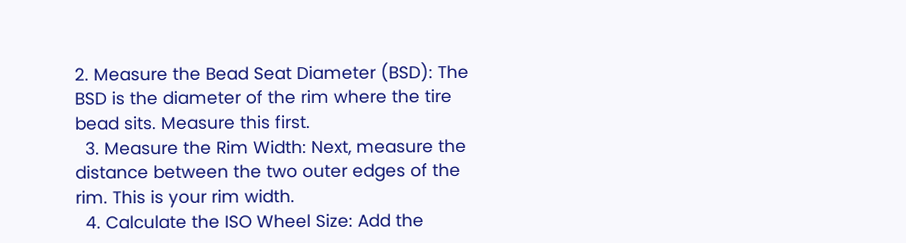2. Measure the Bead Seat Diameter (BSD): The BSD is the diameter of the rim where the tire bead sits. Measure this first.
  3. Measure the Rim Width: Next, measure the distance between the two outer edges of the rim. This is your rim width.
  4. Calculate the ISO Wheel Size: Add the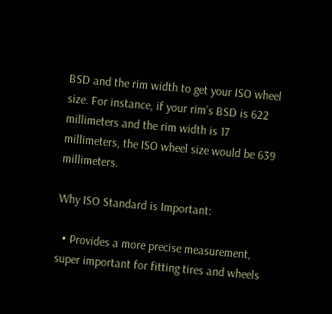BSD and the rim width to get your ISO wheel size. For instance, if your rim’s BSD is 622 millimeters and the rim width is 17 millimeters, the ISO wheel size would be 639 millimeters.

Why ISO Standard is Important:

  • Provides a more precise measurement, super important for fitting tires and wheels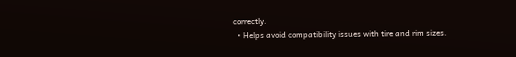correctly.
  • Helps avoid compatibility issues with tire and rim sizes.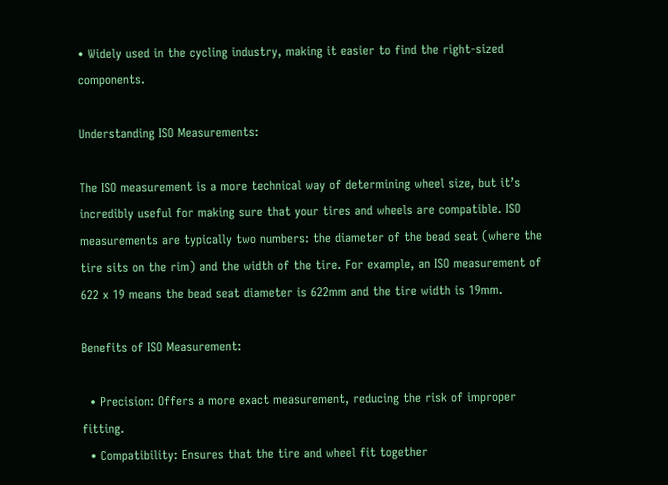• Widely used in the cycling industry, making it easier to find the right-sized components.

Understanding ISO Measurements:

The ISO measurement is a more technical way of determining wheel size, but it’s incredibly useful for making sure that your tires and wheels are compatible. ISO measurements are typically two numbers: the diameter of the bead seat (where the tire sits on the rim) and the width of the tire. For example, an ISO measurement of 622 x 19 means the bead seat diameter is 622mm and the tire width is 19mm.

Benefits of ISO Measurement:

  • Precision: Offers a more exact measurement, reducing the risk of improper fitting.
  • Compatibility: Ensures that the tire and wheel fit together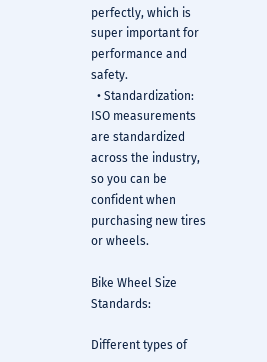perfectly, which is super important for performance and safety.
  • Standardization: ISO measurements are standardized across the industry, so you can be confident when purchasing new tires or wheels.

Bike Wheel Size Standards:

Different types of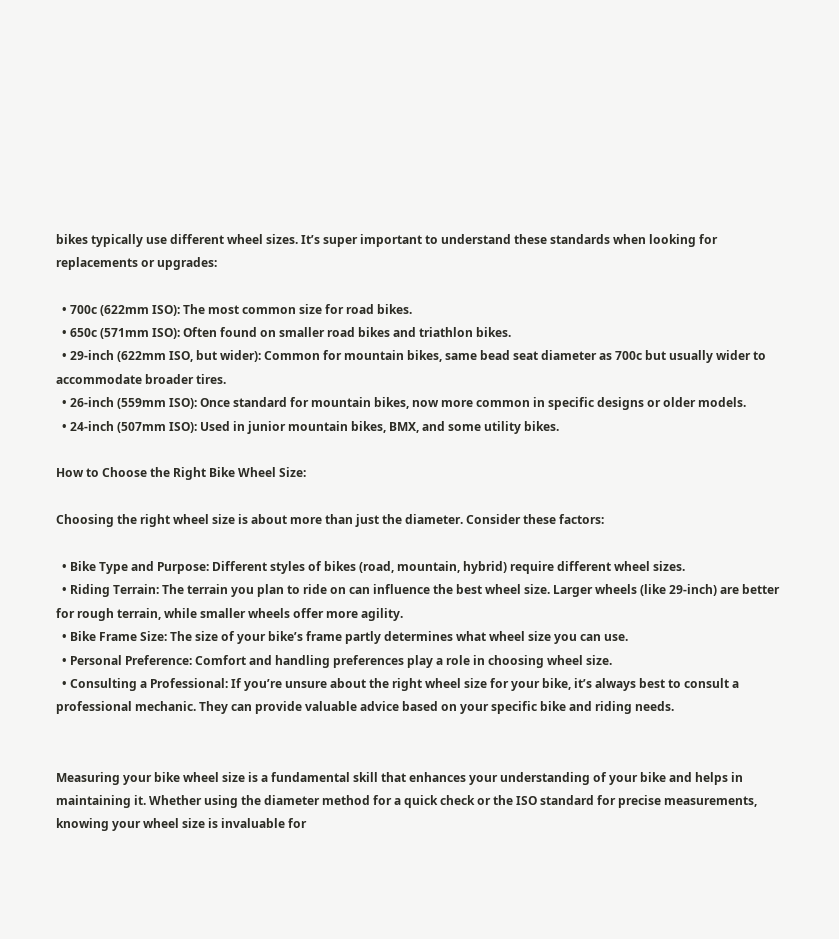bikes typically use different wheel sizes. It’s super important to understand these standards when looking for replacements or upgrades:

  • 700c (622mm ISO): The most common size for road bikes.
  • 650c (571mm ISO): Often found on smaller road bikes and triathlon bikes.
  • 29-inch (622mm ISO, but wider): Common for mountain bikes, same bead seat diameter as 700c but usually wider to accommodate broader tires.
  • 26-inch (559mm ISO): Once standard for mountain bikes, now more common in specific designs or older models.
  • 24-inch (507mm ISO): Used in junior mountain bikes, BMX, and some utility bikes.

How to Choose the Right Bike Wheel Size:

Choosing the right wheel size is about more than just the diameter. Consider these factors:

  • Bike Type and Purpose: Different styles of bikes (road, mountain, hybrid) require different wheel sizes.
  • Riding Terrain: The terrain you plan to ride on can influence the best wheel size. Larger wheels (like 29-inch) are better for rough terrain, while smaller wheels offer more agility.
  • Bike Frame Size: The size of your bike’s frame partly determines what wheel size you can use.
  • Personal Preference: Comfort and handling preferences play a role in choosing wheel size.
  • Consulting a Professional: If you’re unsure about the right wheel size for your bike, it’s always best to consult a professional mechanic. They can provide valuable advice based on your specific bike and riding needs.


Measuring your bike wheel size is a fundamental skill that enhances your understanding of your bike and helps in maintaining it. Whether using the diameter method for a quick check or the ISO standard for precise measurements, knowing your wheel size is invaluable for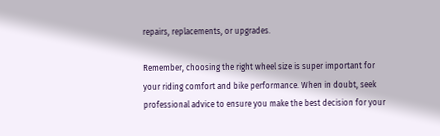repairs, replacements, or upgrades.

Remember, choosing the right wheel size is super important for your riding comfort and bike performance. When in doubt, seek professional advice to ensure you make the best decision for your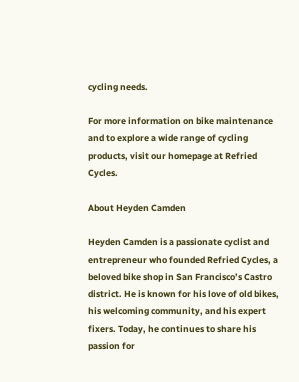cycling needs.

For more information on bike maintenance and to explore a wide range of cycling products, visit our homepage at Refried Cycles.

About Heyden Camden

Heyden Camden is a passionate cyclist and entrepreneur who founded Refried Cycles, a beloved bike shop in San Francisco’s Castro district. He is known for his love of old bikes, his welcoming community, and his expert fixers. Today, he continues to share his passion for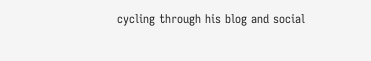cycling through his blog and social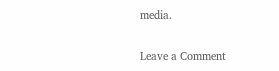media.

Leave a Comment